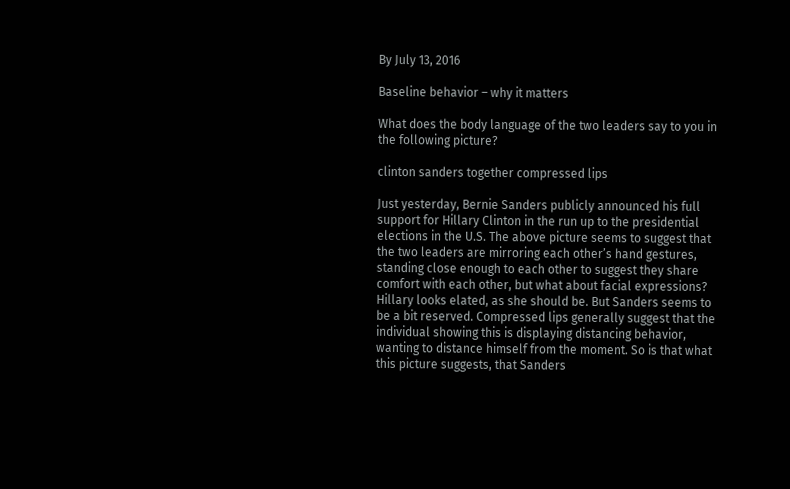By July 13, 2016

Baseline behavior – why it matters

What does the body language of the two leaders say to you in the following picture?

clinton sanders together compressed lips

Just yesterday, Bernie Sanders publicly announced his full support for Hillary Clinton in the run up to the presidential elections in the U.S. The above picture seems to suggest that the two leaders are mirroring each other’s hand gestures, standing close enough to each other to suggest they share comfort with each other, but what about facial expressions? Hillary looks elated, as she should be. But Sanders seems to be a bit reserved. Compressed lips generally suggest that the individual showing this is displaying distancing behavior, wanting to distance himself from the moment. So is that what this picture suggests, that Sanders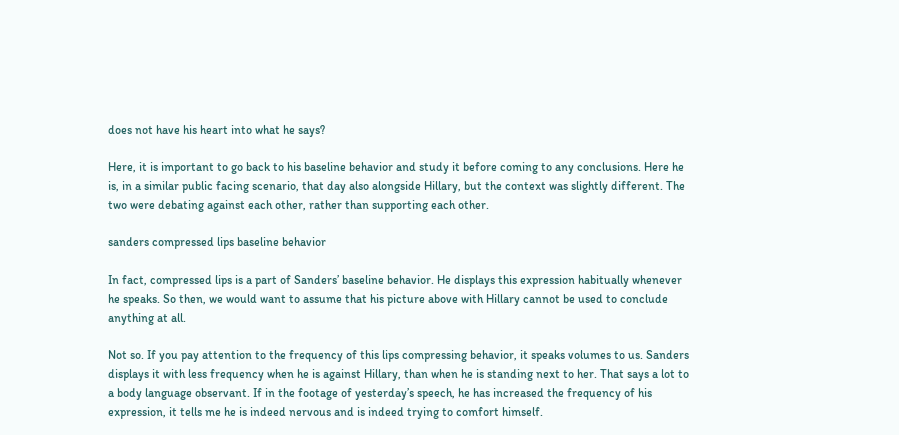does not have his heart into what he says?

Here, it is important to go back to his baseline behavior and study it before coming to any conclusions. Here he is, in a similar public facing scenario, that day also alongside Hillary, but the context was slightly different. The two were debating against each other, rather than supporting each other.

sanders compressed lips baseline behavior

In fact, compressed lips is a part of Sanders’ baseline behavior. He displays this expression habitually whenever he speaks. So then, we would want to assume that his picture above with Hillary cannot be used to conclude anything at all.

Not so. If you pay attention to the frequency of this lips compressing behavior, it speaks volumes to us. Sanders displays it with less frequency when he is against Hillary, than when he is standing next to her. That says a lot to a body language observant. If in the footage of yesterday’s speech, he has increased the frequency of his expression, it tells me he is indeed nervous and is indeed trying to comfort himself.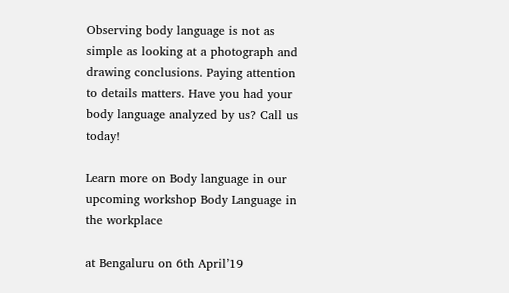Observing body language is not as simple as looking at a photograph and drawing conclusions. Paying attention to details matters. Have you had your body language analyzed by us? Call us today!

Learn more on Body language in our upcoming workshop Body Language in the workplace

at Bengaluru on 6th April’19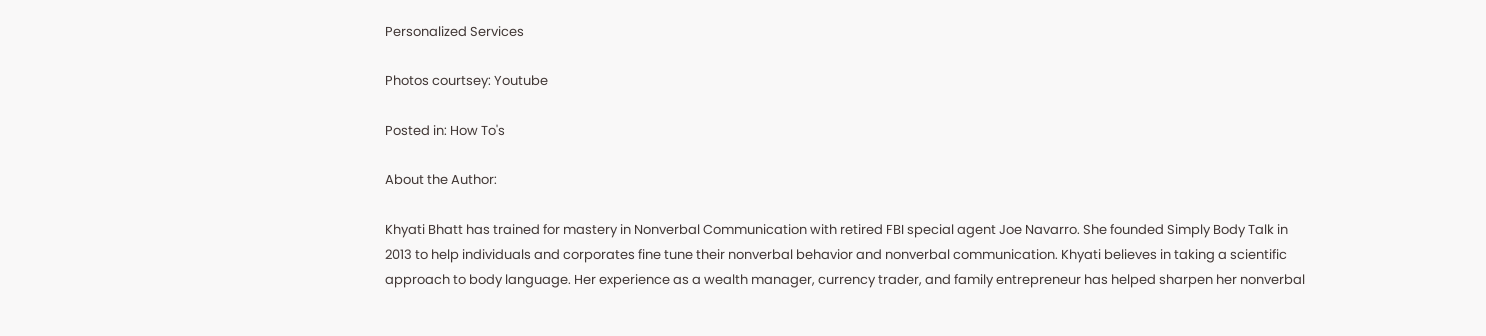Personalized Services

Photos courtsey: Youtube

Posted in: How To's

About the Author:

Khyati Bhatt has trained for mastery in Nonverbal Communication with retired FBI special agent Joe Navarro. She founded Simply Body Talk in 2013 to help individuals and corporates fine tune their nonverbal behavior and nonverbal communication. Khyati believes in taking a scientific approach to body language. Her experience as a wealth manager, currency trader, and family entrepreneur has helped sharpen her nonverbal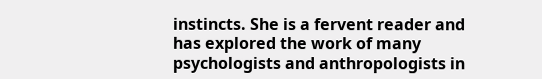instincts. She is a fervent reader and has explored the work of many psychologists and anthropologists in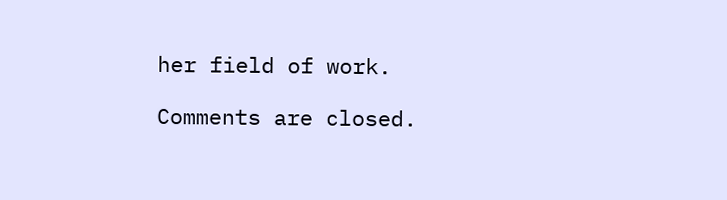her field of work.

Comments are closed.